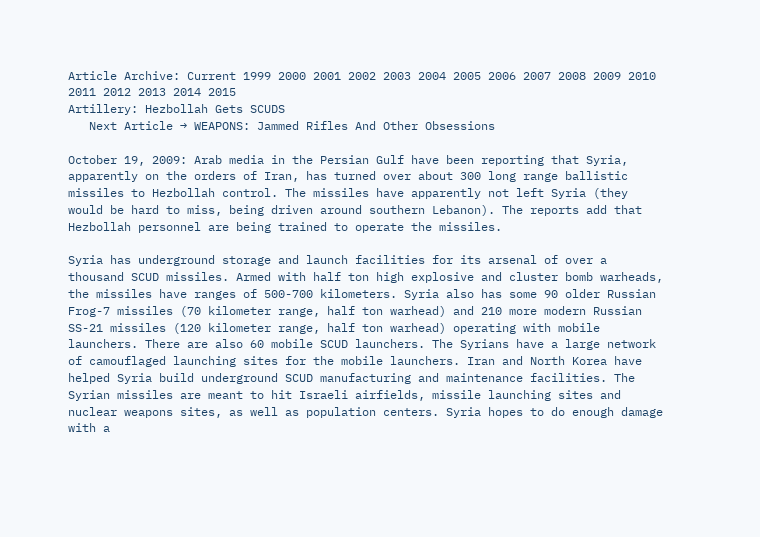Article Archive: Current 1999 2000 2001 2002 2003 2004 2005 2006 2007 2008 2009 2010 2011 2012 2013 2014 2015
Artillery: Hezbollah Gets SCUDS
   Next Article → WEAPONS: Jammed Rifles And Other Obsessions

October 19, 2009: Arab media in the Persian Gulf have been reporting that Syria, apparently on the orders of Iran, has turned over about 300 long range ballistic missiles to Hezbollah control. The missiles have apparently not left Syria (they would be hard to miss, being driven around southern Lebanon). The reports add that Hezbollah personnel are being trained to operate the missiles.

Syria has underground storage and launch facilities for its arsenal of over a thousand SCUD missiles. Armed with half ton high explosive and cluster bomb warheads, the missiles have ranges of 500-700 kilometers. Syria also has some 90 older Russian Frog-7 missiles (70 kilometer range, half ton warhead) and 210 more modern Russian SS-21 missiles (120 kilometer range, half ton warhead) operating with mobile launchers. There are also 60 mobile SCUD launchers. The Syrians have a large network of camouflaged launching sites for the mobile launchers. Iran and North Korea have helped Syria build underground SCUD manufacturing and maintenance facilities. The Syrian missiles are meant to hit Israeli airfields, missile launching sites and nuclear weapons sites, as well as population centers. Syria hopes to do enough damage with a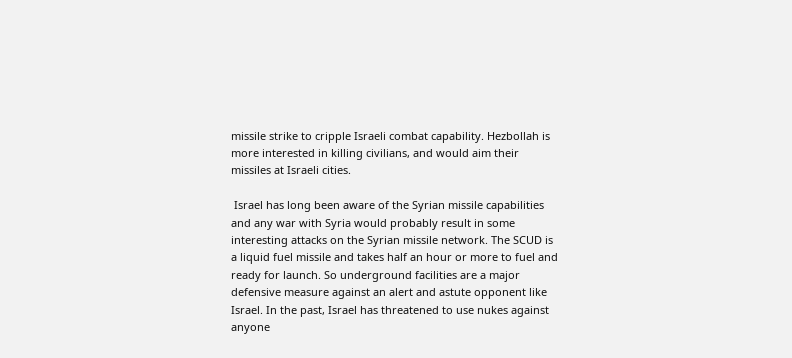missile strike to cripple Israeli combat capability. Hezbollah is more interested in killing civilians, and would aim their missiles at Israeli cities.

 Israel has long been aware of the Syrian missile capabilities and any war with Syria would probably result in some interesting attacks on the Syrian missile network. The SCUD is a liquid fuel missile and takes half an hour or more to fuel and ready for launch. So underground facilities are a major defensive measure against an alert and astute opponent like Israel. In the past, Israel has threatened to use nukes against anyone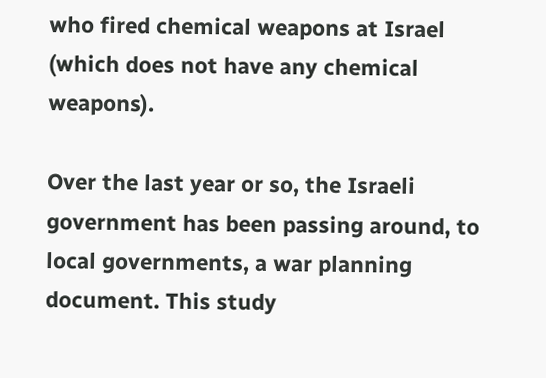who fired chemical weapons at Israel (which does not have any chemical weapons).

Over the last year or so, the Israeli government has been passing around, to local governments, a war planning document. This study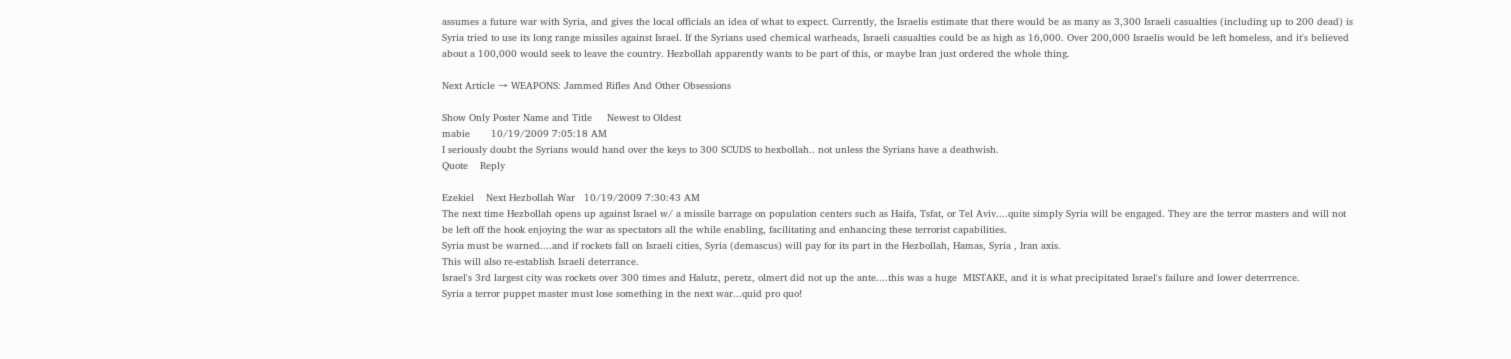assumes a future war with Syria, and gives the local officials an idea of what to expect. Currently, the Israelis estimate that there would be as many as 3,300 Israeli casualties (including up to 200 dead) is Syria tried to use its long range missiles against Israel. If the Syrians used chemical warheads, Israeli casualties could be as high as 16,000. Over 200,000 Israelis would be left homeless, and it's believed about a 100,000 would seek to leave the country. Hezbollah apparently wants to be part of this, or maybe Iran just ordered the whole thing.

Next Article → WEAPONS: Jammed Rifles And Other Obsessions

Show Only Poster Name and Title     Newest to Oldest
mabie       10/19/2009 7:05:18 AM
I seriously doubt the Syrians would hand over the keys to 300 SCUDS to hexbollah.. not unless the Syrians have a deathwish.
Quote    Reply

Ezekiel    Next Hezbollah War   10/19/2009 7:30:43 AM
The next time Hezbollah opens up against Israel w/ a missile barrage on population centers such as Haifa, Tsfat, or Tel Aviv....quite simply Syria will be engaged. They are the terror masters and will not be left off the hook enjoying the war as spectators all the while enabling, facilitating and enhancing these terrorist capabilities.
Syria must be warned....and if rockets fall on Israeli cities, Syria (demascus) will pay for its part in the Hezbollah, Hamas, Syria , Iran axis.
This will also re-establish Israeli deterrance.
Israel's 3rd largest city was rockets over 300 times and Halutz, peretz, olmert did not up the ante....this was a huge  MISTAKE, and it is what precipitated Israel's failure and lower deterrrence.
Syria a terror puppet master must lose something in the next war...quid pro quo!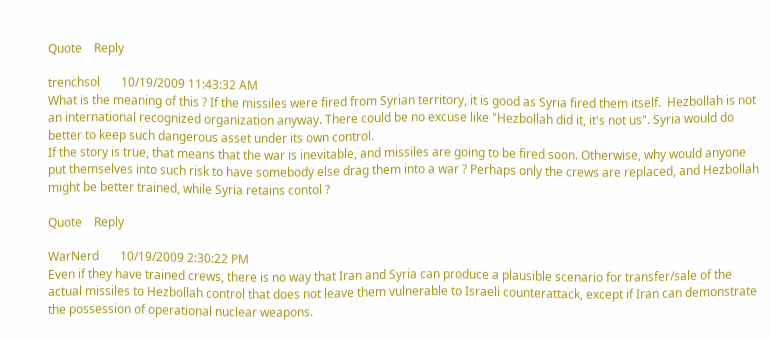Quote    Reply

trenchsol       10/19/2009 11:43:32 AM
What is the meaning of this ? If the missiles were fired from Syrian territory, it is good as Syria fired them itself.  Hezbollah is not an international recognized organization anyway. There could be no excuse like "Hezbollah did it, it's not us". Syria would do better to keep such dangerous asset under its own control.
If the story is true, that means that the war is inevitable, and missiles are going to be fired soon. Otherwise, why would anyone put themselves into such risk to have somebody else drag them into a war ? Perhaps only the crews are replaced, and Hezbollah might be better trained, while Syria retains contol ?

Quote    Reply

WarNerd       10/19/2009 2:30:22 PM
Even if they have trained crews, there is no way that Iran and Syria can produce a plausible scenario for transfer/sale of the actual missiles to Hezbollah control that does not leave them vulnerable to Israeli counterattack, except if Iran can demonstrate the possession of operational nuclear weapons.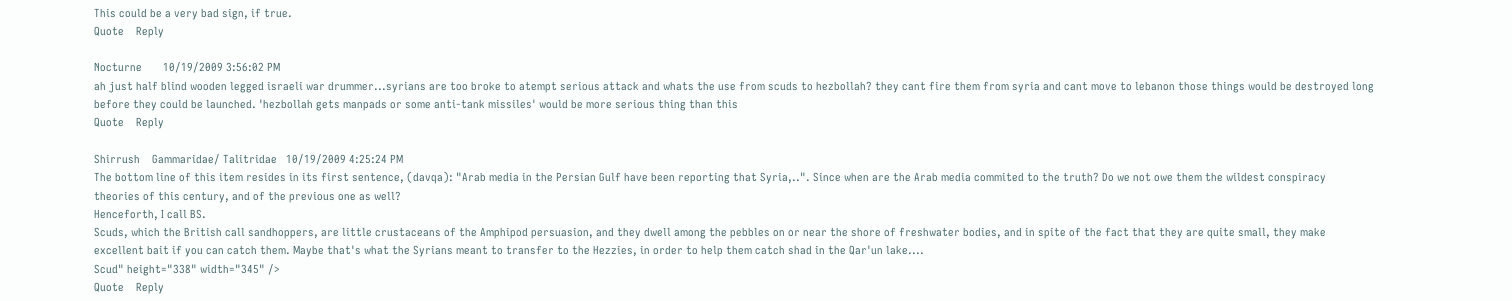This could be a very bad sign, if true.
Quote    Reply

Nocturne       10/19/2009 3:56:02 PM
ah just half blind wooden legged israeli war drummer...syrians are too broke to atempt serious attack and whats the use from scuds to hezbollah? they cant fire them from syria and cant move to lebanon those things would be destroyed long before they could be launched. 'hezbollah gets manpads or some anti-tank missiles' would be more serious thing than this
Quote    Reply

Shirrush    Gammaridae/ Talitridae   10/19/2009 4:25:24 PM
The bottom line of this item resides in its first sentence, (davqa): "Arab media in the Persian Gulf have been reporting that Syria,..". Since when are the Arab media commited to the truth? Do we not owe them the wildest conspiracy theories of this century, and of the previous one as well?
Henceforth, I call BS.
Scuds, which the British call sandhoppers, are little crustaceans of the Amphipod persuasion, and they dwell among the pebbles on or near the shore of freshwater bodies, and in spite of the fact that they are quite small, they make excellent bait if you can catch them. Maybe that's what the Syrians meant to transfer to the Hezzies, in order to help them catch shad in the Qar'un lake....
Scud" height="338" width="345" />
Quote    Reply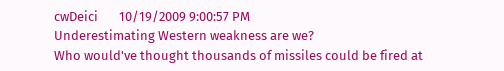cwDeici       10/19/2009 9:00:57 PM
Underestimating Western weakness are we?
Who would've thought thousands of missiles could be fired at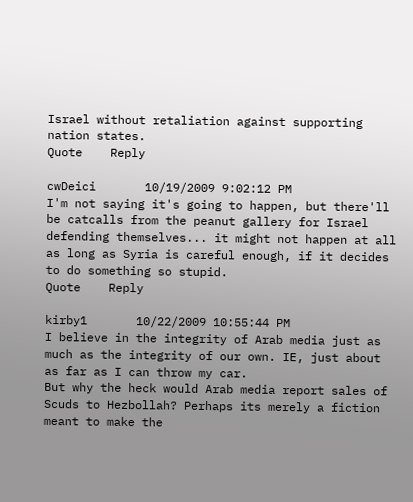Israel without retaliation against supporting nation states.
Quote    Reply

cwDeici       10/19/2009 9:02:12 PM
I'm not saying it's going to happen, but there'll be catcalls from the peanut gallery for Israel defending themselves... it might not happen at all as long as Syria is careful enough, if it decides to do something so stupid.
Quote    Reply

kirby1       10/22/2009 10:55:44 PM
I believe in the integrity of Arab media just as much as the integrity of our own. IE, just about as far as I can throw my car.
But why the heck would Arab media report sales of Scuds to Hezbollah? Perhaps its merely a fiction meant to make the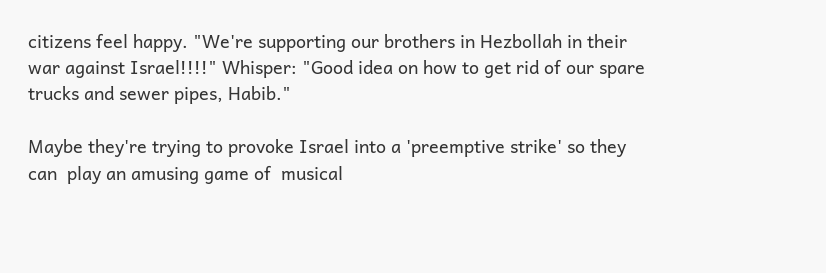citizens feel happy. "We're supporting our brothers in Hezbollah in their war against Israel!!!!" Whisper: "Good idea on how to get rid of our spare trucks and sewer pipes, Habib."

Maybe they're trying to provoke Israel into a 'preemptive strike' so they can  play an amusing game of  musical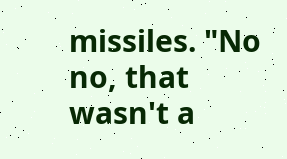missiles. "No no, that wasn't a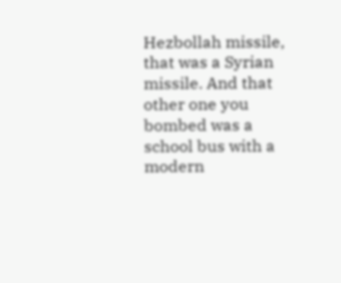Hezbollah missile, that was a Syrian missile. And that other one you bombed was a school bus with a modern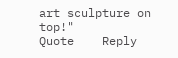art sculpture on top!"
Quote    Reply